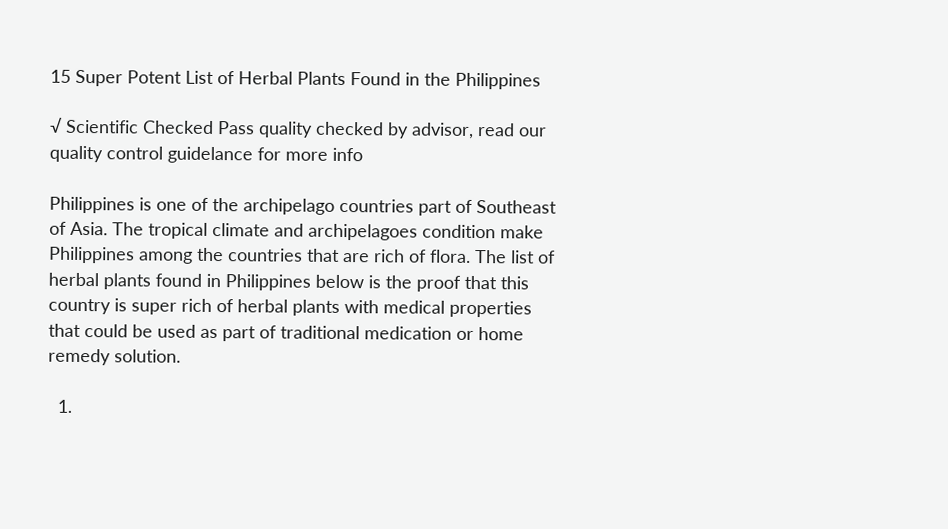15 Super Potent List of Herbal Plants Found in the Philippines

√ Scientific Checked Pass quality checked by advisor, read our quality control guidelance for more info

Philippines is one of the archipelago countries part of Southeast of Asia. The tropical climate and archipelagoes condition make Philippines among the countries that are rich of flora. The list of herbal plants found in Philippines below is the proof that this country is super rich of herbal plants with medical properties that could be used as part of traditional medication or home remedy solution.

  1.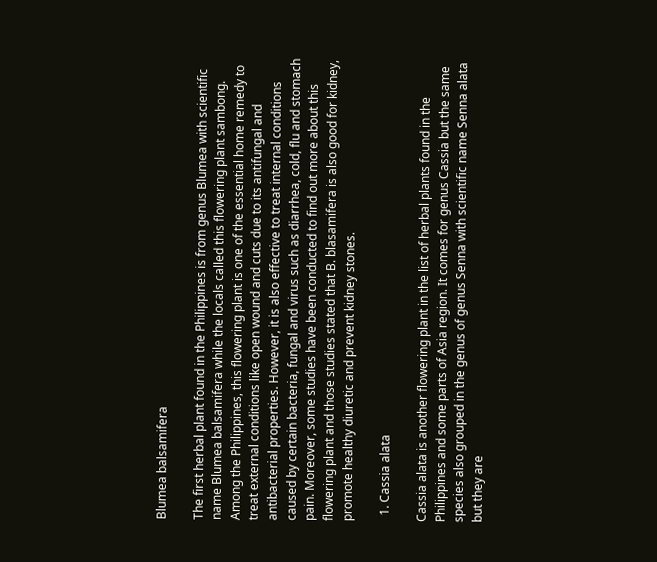Blumea balsamifera

The first herbal plant found in the Philippines is from genus Blumea with scientific name Blumea balsamifera while the locals called this flowering plant sambong. Among the Philippines, this flowering plant is one of the essential home remedy to treat external conditions like open wound and cuts due to its antifungal and antibacterial properties. However, it is also effective to treat internal conditions caused by certain bacteria, fungal and virus such as diarrhea, cold, flu and stomach pain. Moreover, some studies have been conducted to find out more about this flowering plant and those studies stated that B. blasamifera is also good for kidney, promote healthy diuretic and prevent kidney stones.

  1. Cassia alata

Cassia alata is another flowering plant in the list of herbal plants found in the Philippines and some parts of Asia region. It comes for genus Cassia but the same species also grouped in the genus of genus Senna with scientific name Senna alata but they are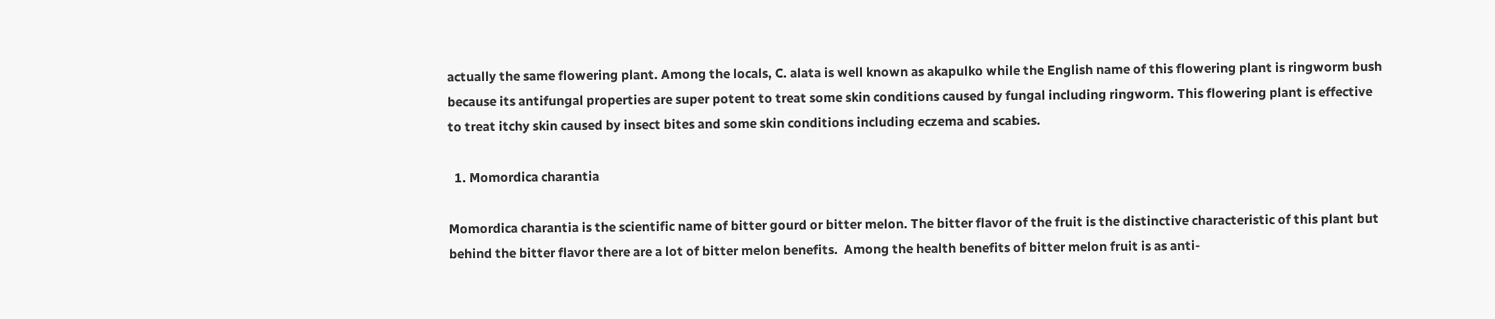actually the same flowering plant. Among the locals, C. alata is well known as akapulko while the English name of this flowering plant is ringworm bush because its antifungal properties are super potent to treat some skin conditions caused by fungal including ringworm. This flowering plant is effective to treat itchy skin caused by insect bites and some skin conditions including eczema and scabies.

  1. Momordica charantia

Momordica charantia is the scientific name of bitter gourd or bitter melon. The bitter flavor of the fruit is the distinctive characteristic of this plant but behind the bitter flavor there are a lot of bitter melon benefits.  Among the health benefits of bitter melon fruit is as anti-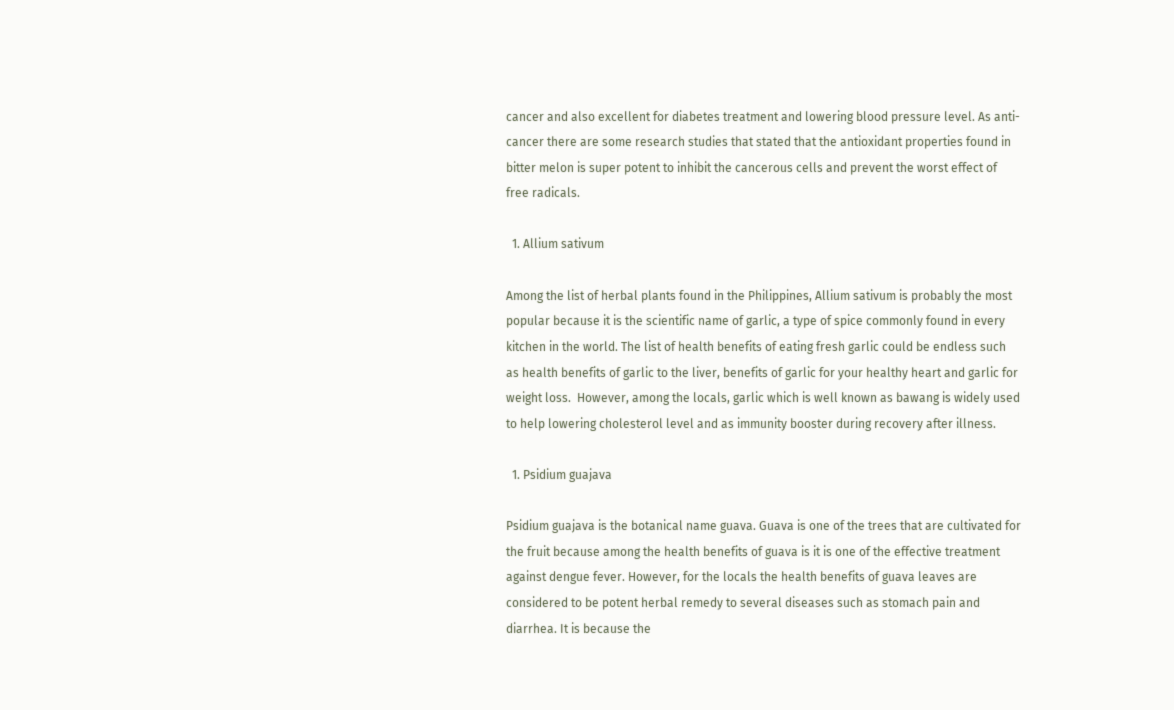cancer and also excellent for diabetes treatment and lowering blood pressure level. As anti-cancer there are some research studies that stated that the antioxidant properties found in bitter melon is super potent to inhibit the cancerous cells and prevent the worst effect of free radicals.

  1. Allium sativum

Among the list of herbal plants found in the Philippines, Allium sativum is probably the most popular because it is the scientific name of garlic, a type of spice commonly found in every kitchen in the world. The list of health benefits of eating fresh garlic could be endless such as health benefits of garlic to the liver, benefits of garlic for your healthy heart and garlic for weight loss.  However, among the locals, garlic which is well known as bawang is widely used to help lowering cholesterol level and as immunity booster during recovery after illness.

  1. Psidium guajava

Psidium guajava is the botanical name guava. Guava is one of the trees that are cultivated for the fruit because among the health benefits of guava is it is one of the effective treatment against dengue fever. However, for the locals the health benefits of guava leaves are considered to be potent herbal remedy to several diseases such as stomach pain and diarrhea. It is because the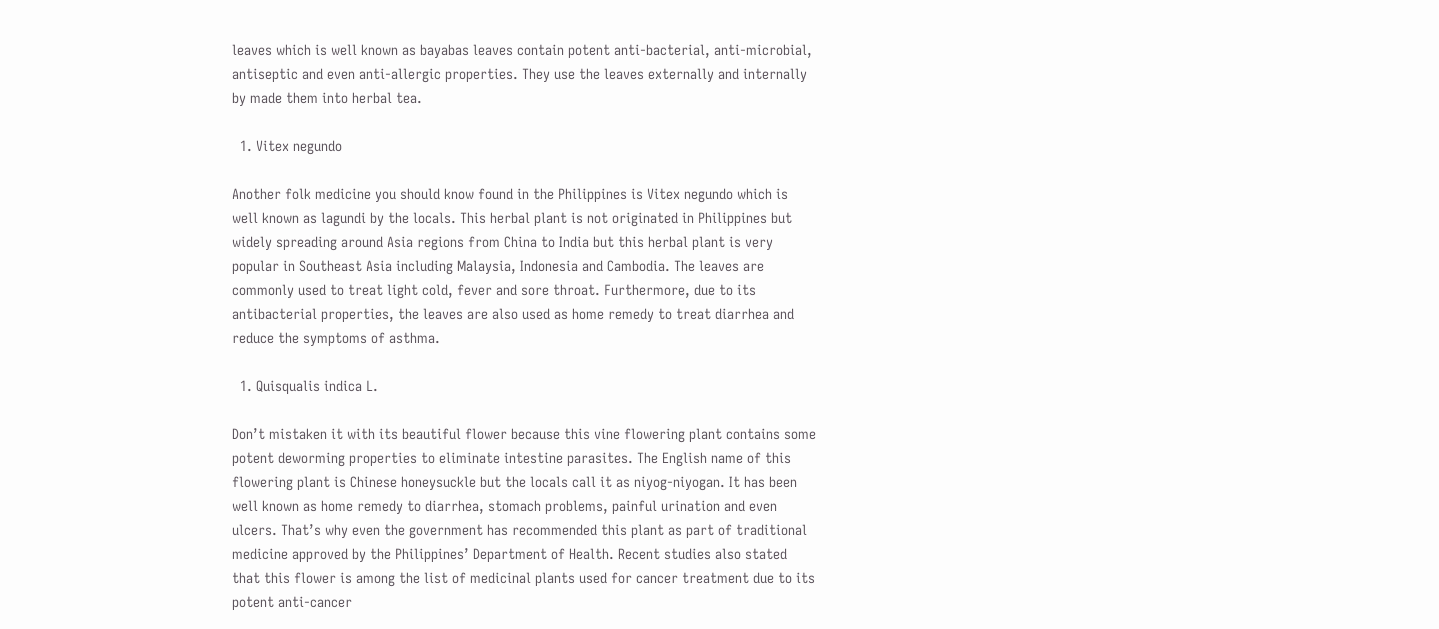leaves which is well known as bayabas leaves contain potent anti-bacterial, anti-microbial, antiseptic and even anti-allergic properties. They use the leaves externally and internally by made them into herbal tea.

  1. Vitex negundo

Another folk medicine you should know found in the Philippines is Vitex negundo which is well known as lagundi by the locals. This herbal plant is not originated in Philippines but widely spreading around Asia regions from China to India but this herbal plant is very popular in Southeast Asia including Malaysia, Indonesia and Cambodia. The leaves are commonly used to treat light cold, fever and sore throat. Furthermore, due to its antibacterial properties, the leaves are also used as home remedy to treat diarrhea and reduce the symptoms of asthma.

  1. Quisqualis indica L.

Don’t mistaken it with its beautiful flower because this vine flowering plant contains some potent deworming properties to eliminate intestine parasites. The English name of this flowering plant is Chinese honeysuckle but the locals call it as niyog-niyogan. It has been well known as home remedy to diarrhea, stomach problems, painful urination and even ulcers. That’s why even the government has recommended this plant as part of traditional medicine approved by the Philippines’ Department of Health. Recent studies also stated that this flower is among the list of medicinal plants used for cancer treatment due to its potent anti-cancer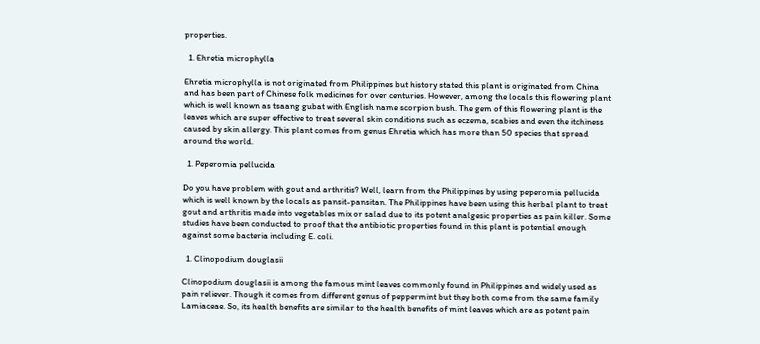properties.

  1. Ehretia microphylla

Ehretia microphylla is not originated from Philippines but history stated this plant is originated from China and has been part of Chinese folk medicines for over centuries. However, among the locals this flowering plant which is well known as tsaang gubat with English name scorpion bush. The gem of this flowering plant is the leaves which are super effective to treat several skin conditions such as eczema, scabies and even the itchiness caused by skin allergy. This plant comes from genus Ehretia which has more than 50 species that spread around the world.

  1. Peperomia pellucida

Do you have problem with gout and arthritis? Well, learn from the Philippines by using peperomia pellucida which is well known by the locals as pansit-pansitan. The Philippines have been using this herbal plant to treat gout and arthritis made into vegetables mix or salad due to its potent analgesic properties as pain killer. Some studies have been conducted to proof that the antibiotic properties found in this plant is potential enough against some bacteria including E. coli.

  1. Clinopodium douglasii

Clinopodium douglasii is among the famous mint leaves commonly found in Philippines and widely used as pain reliever. Though it comes from different genus of peppermint but they both come from the same family Lamiaceae. So, its health benefits are similar to the health benefits of mint leaves which are as potent pain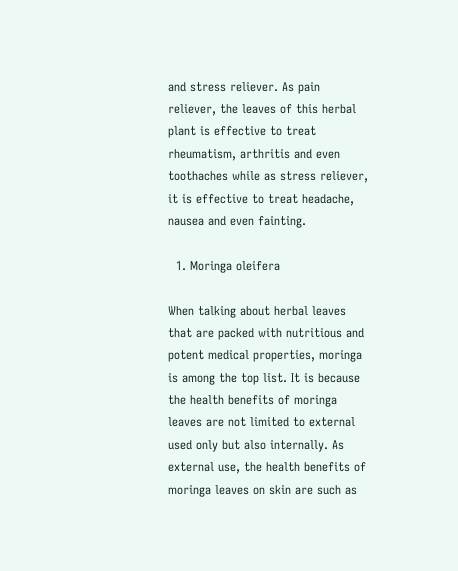and stress reliever. As pain reliever, the leaves of this herbal plant is effective to treat rheumatism, arthritis and even toothaches while as stress reliever, it is effective to treat headache, nausea and even fainting.

  1. Moringa oleifera

When talking about herbal leaves that are packed with nutritious and potent medical properties, moringa is among the top list. It is because the health benefits of moringa leaves are not limited to external used only but also internally. As external use, the health benefits of moringa leaves on skin are such as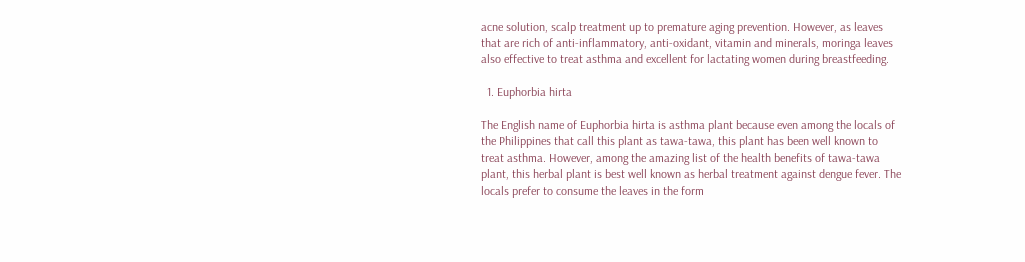acne solution, scalp treatment up to premature aging prevention. However, as leaves that are rich of anti-inflammatory, anti-oxidant, vitamin and minerals, moringa leaves also effective to treat asthma and excellent for lactating women during breastfeeding.

  1. Euphorbia hirta

The English name of Euphorbia hirta is asthma plant because even among the locals of the Philippines that call this plant as tawa-tawa, this plant has been well known to treat asthma. However, among the amazing list of the health benefits of tawa-tawa plant, this herbal plant is best well known as herbal treatment against dengue fever. The locals prefer to consume the leaves in the form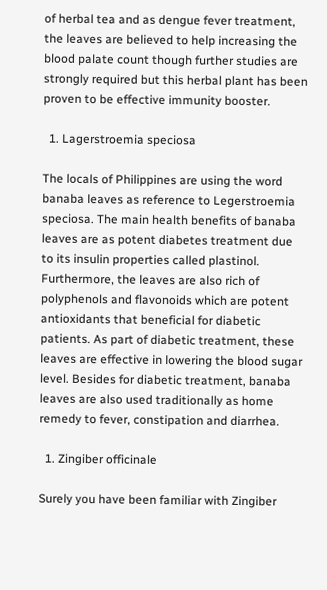of herbal tea and as dengue fever treatment, the leaves are believed to help increasing the blood palate count though further studies are strongly required but this herbal plant has been proven to be effective immunity booster.

  1. Lagerstroemia speciosa

The locals of Philippines are using the word banaba leaves as reference to Legerstroemia speciosa. The main health benefits of banaba leaves are as potent diabetes treatment due to its insulin properties called plastinol. Furthermore, the leaves are also rich of polyphenols and flavonoids which are potent antioxidants that beneficial for diabetic patients. As part of diabetic treatment, these leaves are effective in lowering the blood sugar level. Besides for diabetic treatment, banaba leaves are also used traditionally as home remedy to fever, constipation and diarrhea.

  1. Zingiber officinale

Surely you have been familiar with Zingiber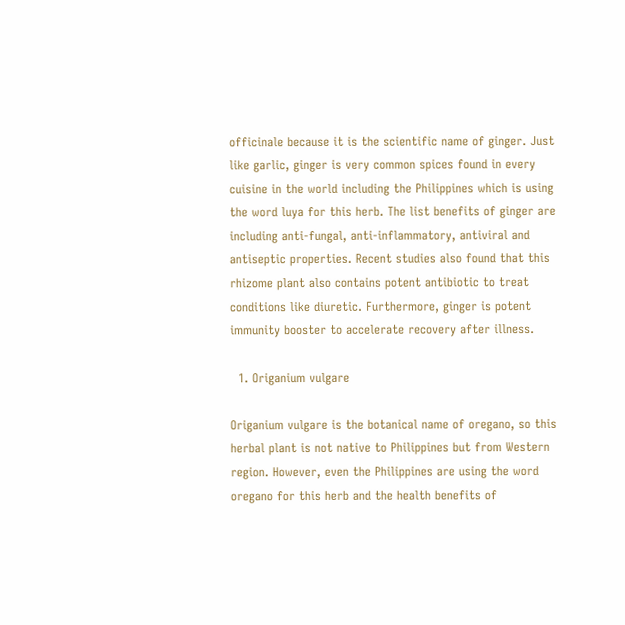officinale because it is the scientific name of ginger. Just like garlic, ginger is very common spices found in every cuisine in the world including the Philippines which is using the word luya for this herb. The list benefits of ginger are including anti-fungal, anti-inflammatory, antiviral and antiseptic properties. Recent studies also found that this rhizome plant also contains potent antibiotic to treat conditions like diuretic. Furthermore, ginger is potent immunity booster to accelerate recovery after illness.

  1. Origanium vulgare

Origanium vulgare is the botanical name of oregano, so this herbal plant is not native to Philippines but from Western region. However, even the Philippines are using the word oregano for this herb and the health benefits of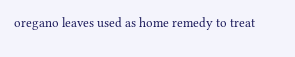oregano leaves used as home remedy to treat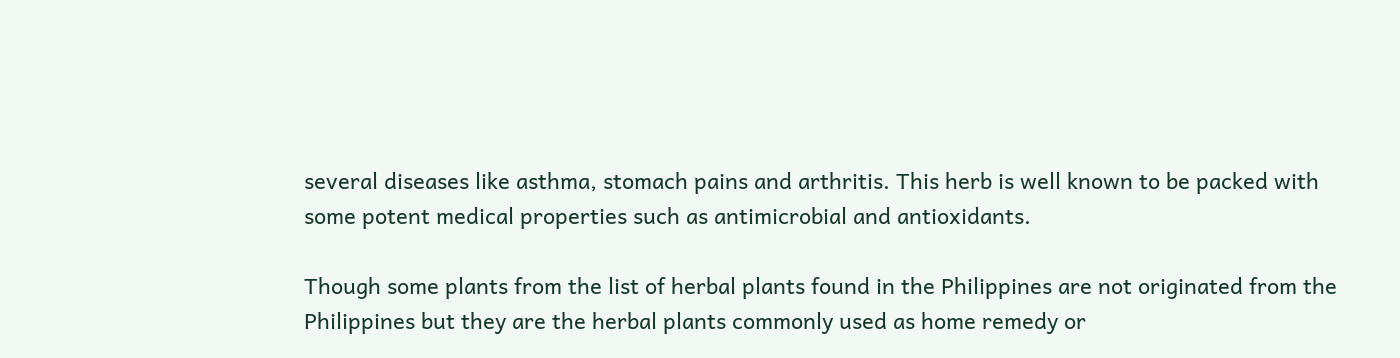several diseases like asthma, stomach pains and arthritis. This herb is well known to be packed with some potent medical properties such as antimicrobial and antioxidants.

Though some plants from the list of herbal plants found in the Philippines are not originated from the Philippines but they are the herbal plants commonly used as home remedy or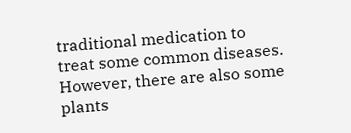traditional medication to treat some common diseases. However, there are also some plants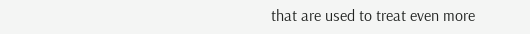that are used to treat even more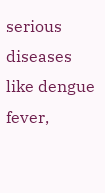serious diseases like dengue fever,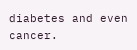diabetes and even cancer.